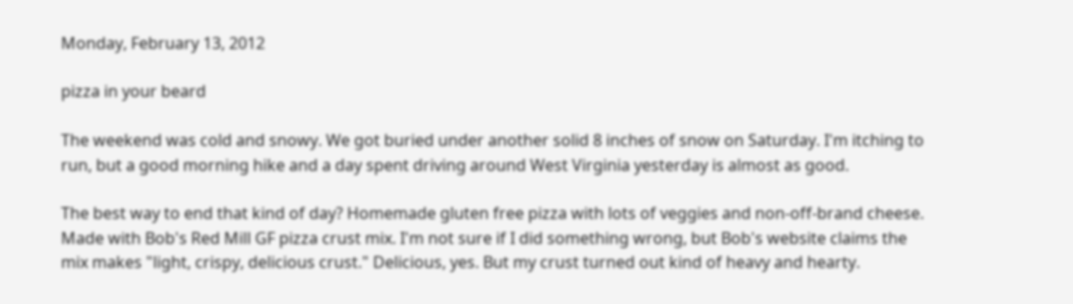Monday, February 13, 2012

pizza in your beard

The weekend was cold and snowy. We got buried under another solid 8 inches of snow on Saturday. I'm itching to run, but a good morning hike and a day spent driving around West Virginia yesterday is almost as good.

The best way to end that kind of day? Homemade gluten free pizza with lots of veggies and non-off-brand cheese.
Made with Bob's Red Mill GF pizza crust mix. I'm not sure if I did something wrong, but Bob's website claims the mix makes "light, crispy, delicious crust." Delicious, yes. But my crust turned out kind of heavy and hearty.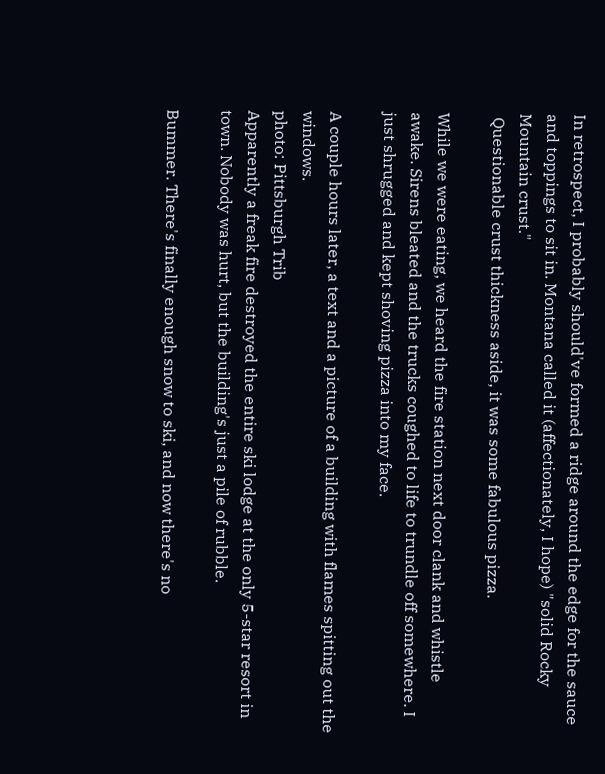In retrospect, I probably should've formed a ridge around the edge for the sauce and toppings to sit in. Montana called it (affectionately, I hope) "solid Rocky Mountain crust."
 Questionable crust thickness aside, it was some fabulous pizza.

While we were eating, we heard the fire station next door clank and whistle awake. Sirens bleated and the trucks coughed to life to trundle off somewhere. I just shrugged and kept shoving pizza into my face.

A couple hours later, a text and a picture of a building with flames spitting out the windows.
photo: Pittsburgh Trib
Apparently a freak fire destroyed the entire ski lodge at the only 5-star resort in town. Nobody was hurt, but the building's just a pile of rubble.

Bummer. There's finally enough snow to ski, and now there's no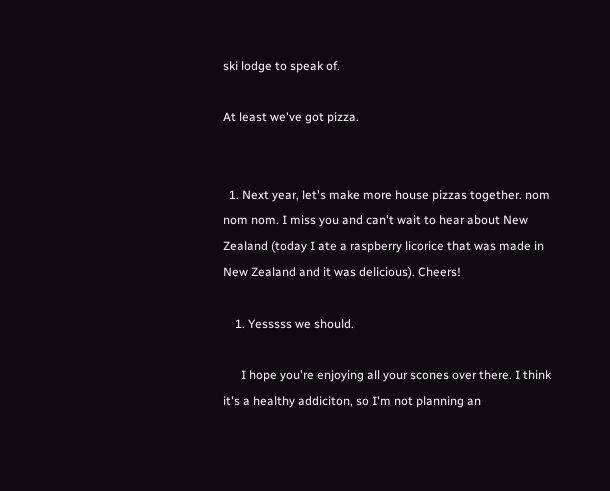ski lodge to speak of.

At least we've got pizza.


  1. Next year, let's make more house pizzas together. nom nom nom. I miss you and can't wait to hear about New Zealand (today I ate a raspberry licorice that was made in New Zealand and it was delicious). Cheers!

    1. Yesssss we should.

      I hope you're enjoying all your scones over there. I think it's a healthy addiciton, so I'm not planning an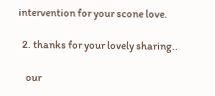intervention for your scone love.

  2. thanks for your lovely sharing..

    our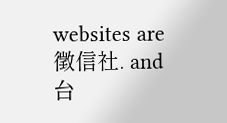websites are 徵信社. and 台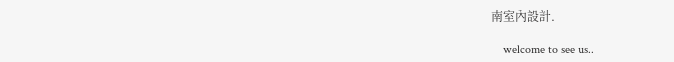南室內設計.

    welcome to see us..